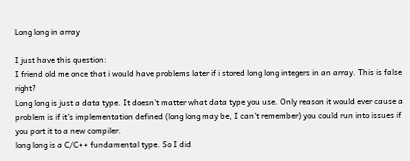Long long in array

I just have this question:
I friend old me once that i would have problems later if i stored long long integers in an array. This is false right?
Long long is just a data type. It doesn't matter what data type you use. Only reason it would ever cause a problem is if it's implementation defined (long long may be, I can't remember) you could run into issues if you port it to a new compiler.
long long is a C/C++ fundamental type. So I did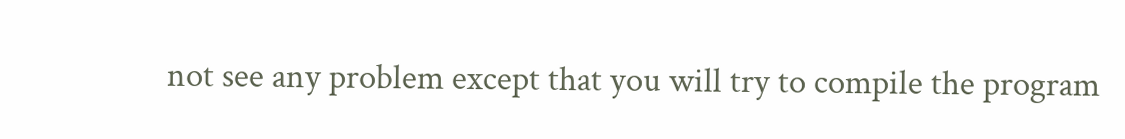not see any problem except that you will try to compile the program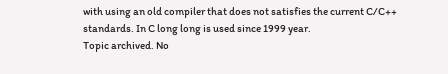with using an old compiler that does not satisfies the current C/C++ standards. In C long long is used since 1999 year.
Topic archived. No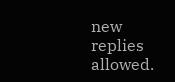new replies allowed.